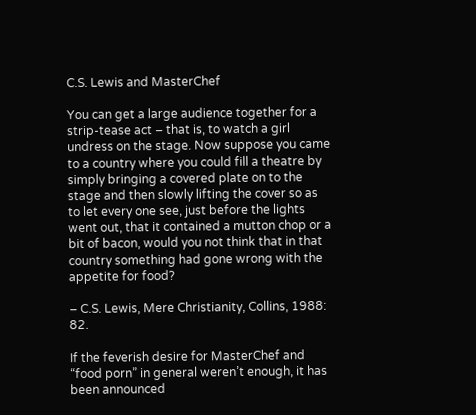C.S. Lewis and MasterChef

You can get a large audience together for a strip-tease act – that is, to watch a girl undress on the stage. Now suppose you came to a country where you could fill a theatre by simply bringing a covered plate on to the stage and then slowly lifting the cover so as to let every one see, just before the lights went out, that it contained a mutton chop or a bit of bacon, would you not think that in that country something had gone wrong with the appetite for food?

– C.S. Lewis, Mere Christianity, Collins, 1988: 82.

If the feverish desire for MasterChef and “food porn” in general weren’t enough, it has been announced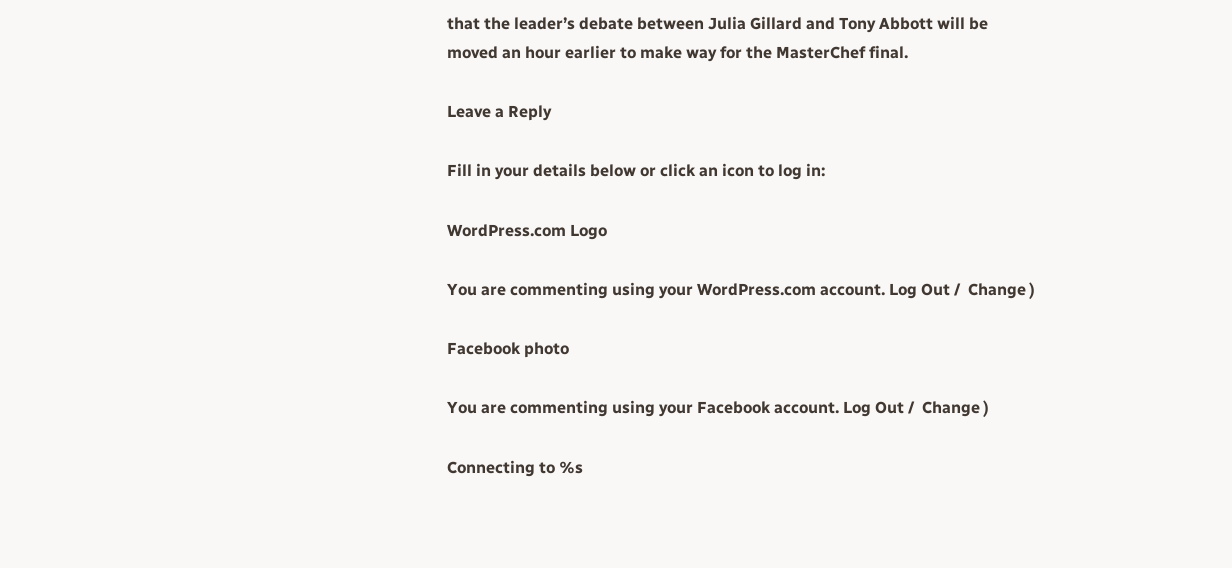that the leader’s debate between Julia Gillard and Tony Abbott will be moved an hour earlier to make way for the MasterChef final.

Leave a Reply

Fill in your details below or click an icon to log in:

WordPress.com Logo

You are commenting using your WordPress.com account. Log Out /  Change )

Facebook photo

You are commenting using your Facebook account. Log Out /  Change )

Connecting to %s